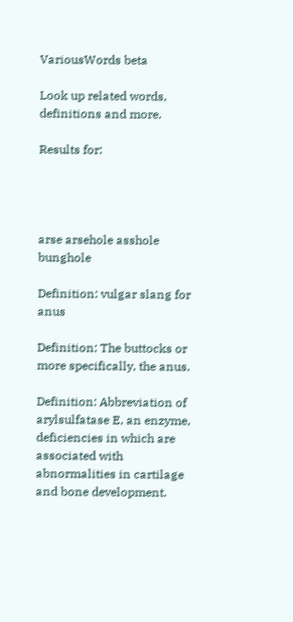VariousWords beta

Look up related words, definitions and more.

Results for:




arse arsehole asshole bunghole

Definition: vulgar slang for anus

Definition: The buttocks or more specifically, the anus.

Definition: Abbreviation of arylsulfatase E, an enzyme, deficiencies in which are associated with abnormalities in cartilage and bone development.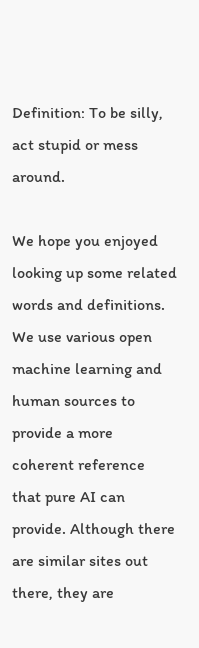Definition: To be silly, act stupid or mess around.

We hope you enjoyed looking up some related words and definitions. We use various open machine learning and human sources to provide a more coherent reference that pure AI can provide. Although there are similar sites out there, they are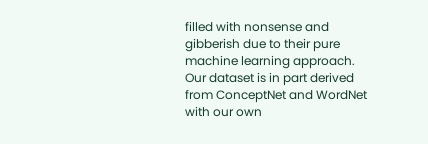filled with nonsense and gibberish due to their pure machine learning approach. Our dataset is in part derived from ConceptNet and WordNet with our own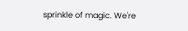sprinkle of magic. We're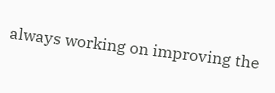always working on improving the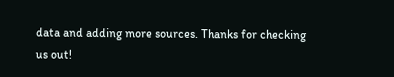data and adding more sources. Thanks for checking us out!